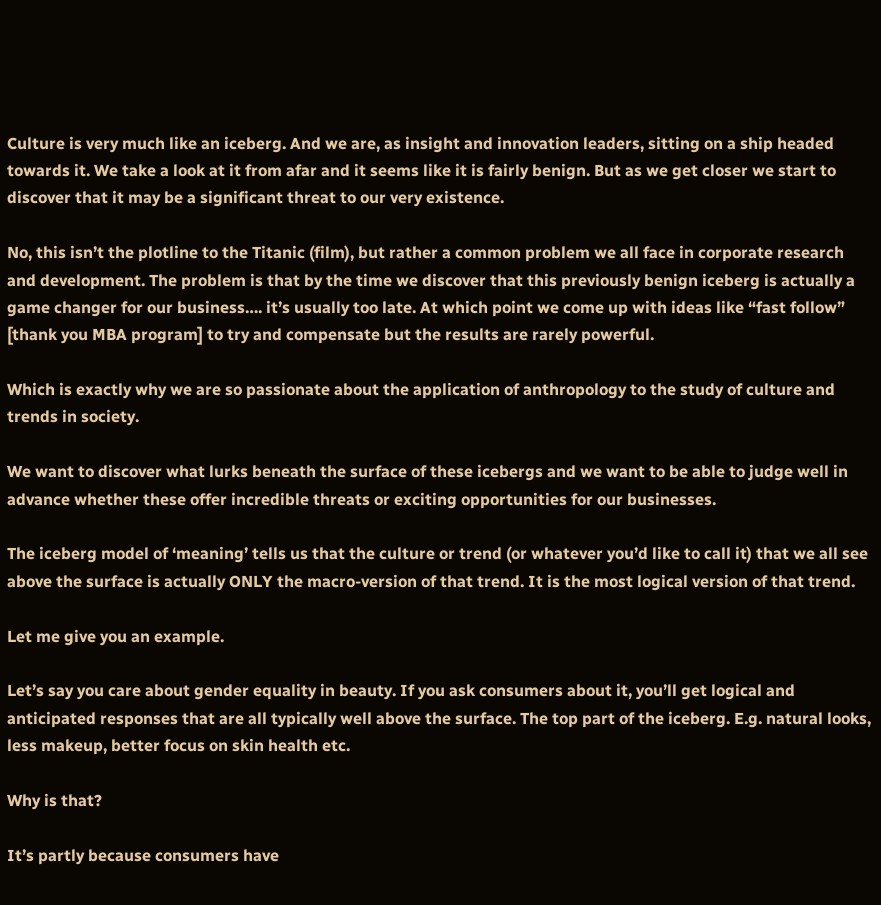Culture is very much like an iceberg. And we are, as insight and innovation leaders, sitting on a ship headed towards it. We take a look at it from afar and it seems like it is fairly benign. But as we get closer we start to discover that it may be a significant threat to our very existence.

No, this isn’t the plotline to the Titanic (film), but rather a common problem we all face in corporate research and development. The problem is that by the time we discover that this previously benign iceberg is actually a game changer for our business…. it’s usually too late. At which point we come up with ideas like “fast follow” [thank you MBA program] to try and compensate but the results are rarely powerful.

Which is exactly why we are so passionate about the application of anthropology to the study of culture and trends in society.

We want to discover what lurks beneath the surface of these icebergs and we want to be able to judge well in advance whether these offer incredible threats or exciting opportunities for our businesses.

The iceberg model of ‘meaning’ tells us that the culture or trend (or whatever you’d like to call it) that we all see above the surface is actually ONLY the macro-version of that trend. It is the most logical version of that trend.

Let me give you an example.

Let’s say you care about gender equality in beauty. If you ask consumers about it, you’ll get logical and anticipated responses that are all typically well above the surface. The top part of the iceberg. E.g. natural looks, less makeup, better focus on skin health etc.

Why is that?

It’s partly because consumers have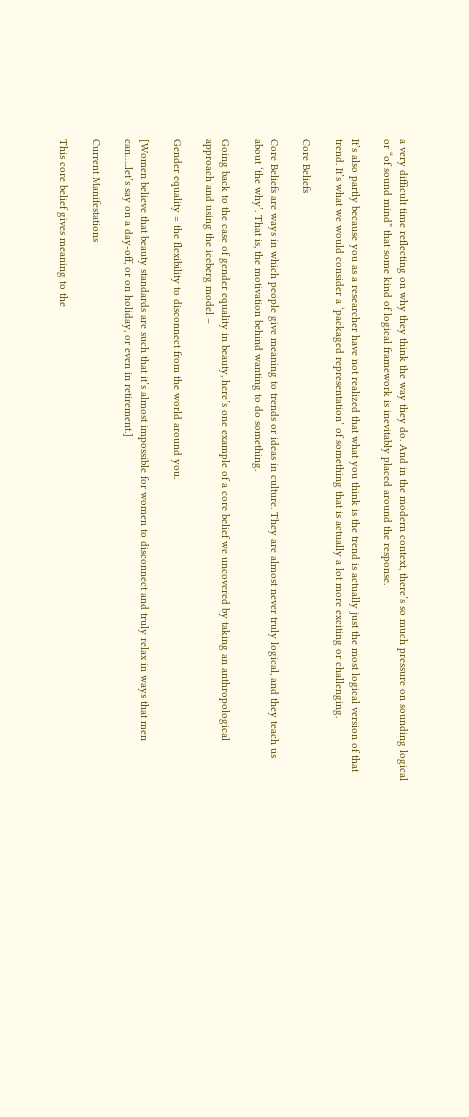a very difficult time reflecting on why they think the way they do. And in the modern context, there’s so much pressure on sounding logical or “of sound mind” that some kind of logical framework is inevitably placed around the response.

It’s also partly because you as a researcher have not realized that what you think is the trend is actually just the most logical version of that trend. It’s what we would consider a ‘packaged representation’ of something that is actually a lot more exciting or challenging.

Core Beliefs

Core Beliefs are ways in which people give meaning to trends or ideas in culture. They are almost never truly logical, and they teach us about ‘the why’. That is, the motivation behind wanting to do something.

Going back to the case of gender equality in beauty, here’s one example of a core belief we uncovered by taking an anthropological approach and using the iceberg model –

Gender equality = the flexibility to disconnect from the world around you.

[Women believe that beauty standards are such that it’s almost impossible for women to disconnect and truly relax in ways that men can…..let’s say on a day-off, or on holiday, or even in retirement.]

Current Manifestations

This core belief gives meaning to the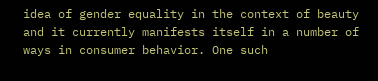idea of gender equality in the context of beauty and it currently manifests itself in a number of ways in consumer behavior. One such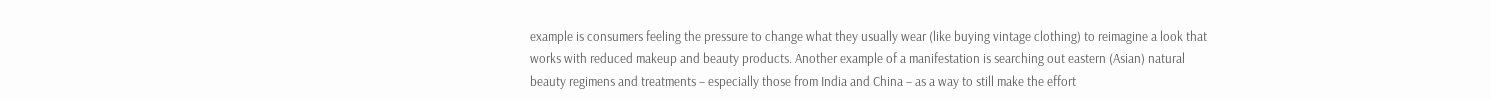example is consumers feeling the pressure to change what they usually wear (like buying vintage clothing) to reimagine a look that works with reduced makeup and beauty products. Another example of a manifestation is searching out eastern (Asian) natural beauty regimens and treatments – especially those from India and China – as a way to still make the effort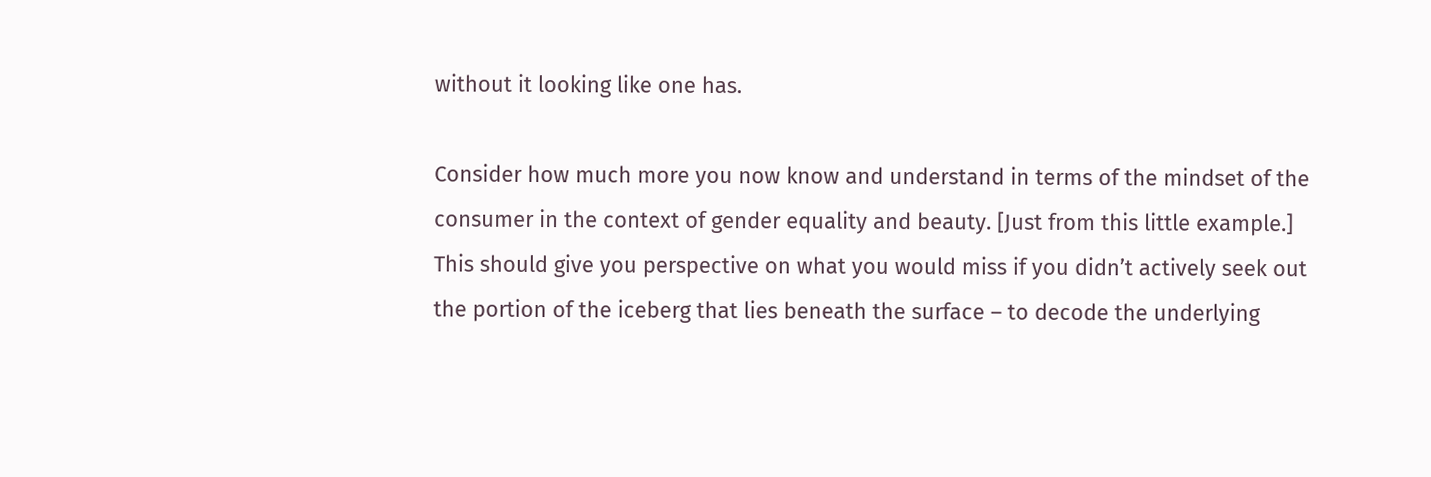without it looking like one has.

Consider how much more you now know and understand in terms of the mindset of the consumer in the context of gender equality and beauty. [Just from this little example.] This should give you perspective on what you would miss if you didn’t actively seek out the portion of the iceberg that lies beneath the surface – to decode the underlying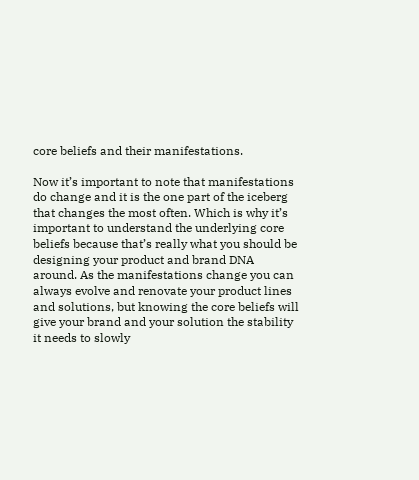core beliefs and their manifestations.

Now it’s important to note that manifestations do change and it is the one part of the iceberg that changes the most often. Which is why it’s important to understand the underlying core beliefs because that’s really what you should be designing your product and brand DNA around. As the manifestations change you can always evolve and renovate your product lines and solutions, but knowing the core beliefs will give your brand and your solution the stability it needs to slowly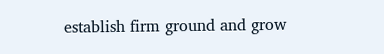establish firm ground and grow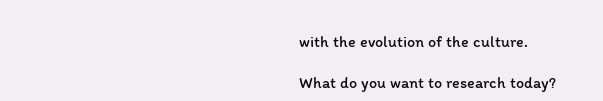with the evolution of the culture.

What do you want to research today?